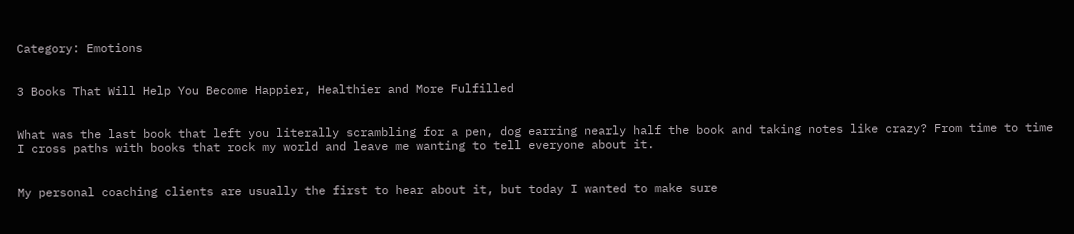Category: Emotions


3 Books That Will Help You Become Happier, Healthier and More Fulfilled


What was the last book that left you literally scrambling for a pen, dog earring nearly half the book and taking notes like crazy? From time to time I cross paths with books that rock my world and leave me wanting to tell everyone about it.


My personal coaching clients are usually the first to hear about it, but today I wanted to make sure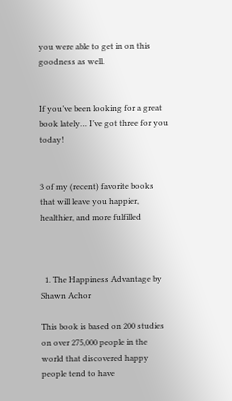you were able to get in on this goodness as well.


If you’ve been looking for a great book lately… I’ve got three for you today!


3 of my (recent) favorite books that will leave you happier, healthier, and more fulfilled



  1. The Happiness Advantage by Shawn Achor

This book is based on 200 studies on over 275,000 people in the world that discovered happy people tend to have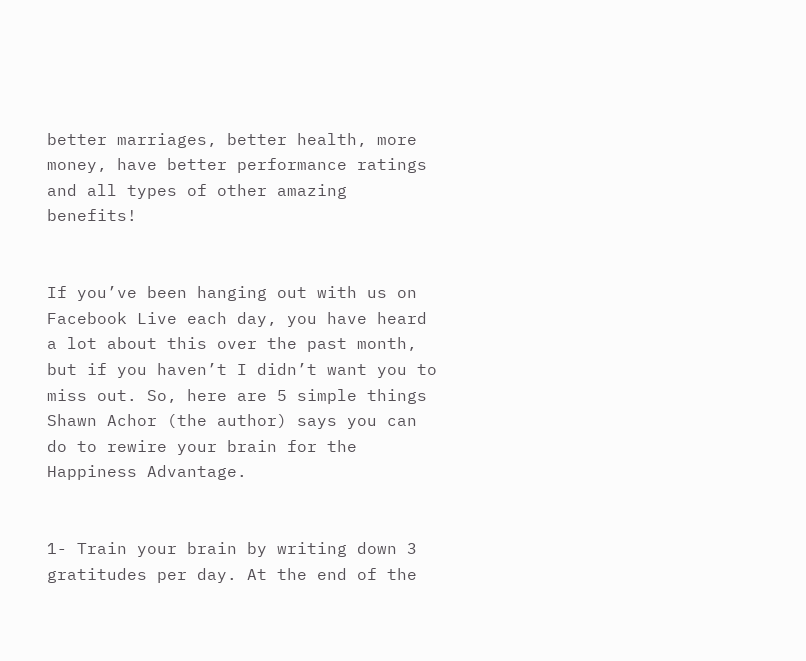better marriages, better health, more money, have better performance ratings and all types of other amazing benefits!


If you’ve been hanging out with us on Facebook Live each day, you have heard a lot about this over the past month, but if you haven’t I didn’t want you to miss out. So, here are 5 simple things Shawn Achor (the author) says you can do to rewire your brain for the Happiness Advantage.


1- Train your brain by writing down 3 gratitudes per day. At the end of the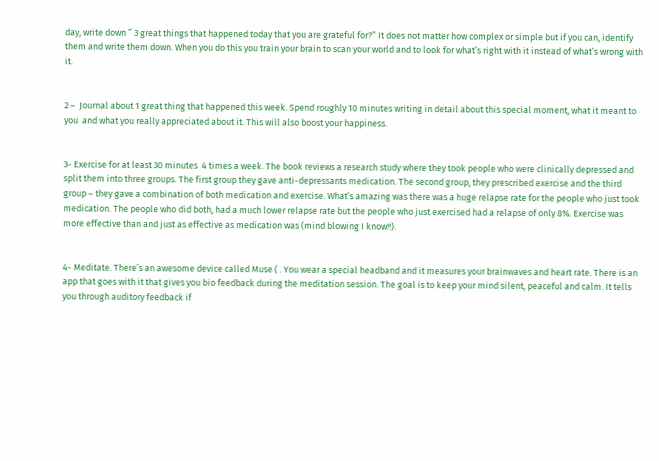day, write down ” 3 great things that happened today that you are grateful for?” It does not matter how complex or simple but if you can, identify them and write them down. When you do this you train your brain to scan your world and to look for what’s right with it instead of what’s wrong with it.


2 –  Journal about 1 great thing that happened this week. Spend roughly 10 minutes writing in detail about this special moment, what it meant to you  and what you really appreciated about it. This will also boost your happiness.


3- Exercise for at least 30 minutes  4 times a week. The book reviews a research study where they took people who were clinically depressed and split them into three groups. The first group they gave anti-depressants medication. The second group, they prescribed exercise and the third group – they gave a combination of both medication and exercise. What’s amazing was there was a huge relapse rate for the people who just took medication. The people who did both, had a much lower relapse rate but the people who just exercised had a relapse of only 8%. Exercise was more effective than and just as effective as medication was (mind blowing I know!!).


4- Meditate. There’s an awesome device called Muse ( . You wear a special headband and it measures your brainwaves and heart rate. There is an app that goes with it that gives you bio feedback during the meditation session. The goal is to keep your mind silent, peaceful and calm. It tells you through auditory feedback if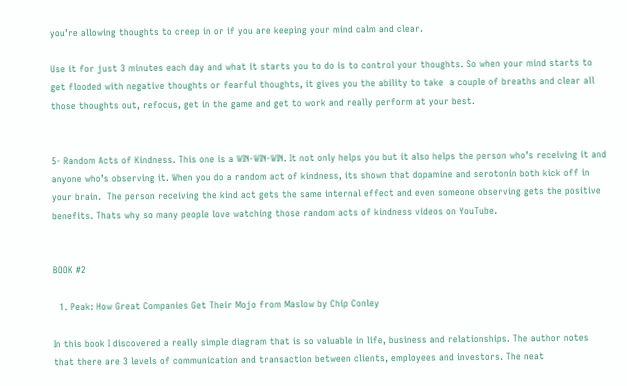you’re allowing thoughts to creep in or if you are keeping your mind calm and clear.

Use it for just 3 minutes each day and what it starts you to do is to control your thoughts. So when your mind starts to get flooded with negative thoughts or fearful thoughts, it gives you the ability to take  a couple of breaths and clear all those thoughts out, refocus, get in the game and get to work and really perform at your best.


5- Random Acts of Kindness. This one is a WIN-WIN-WIN. It not only helps you but it also helps the person who’s receiving it and anyone who’s observing it. When you do a random act of kindness, its shown that dopamine and serotonin both kick off in your brain.  The person receiving the kind act gets the same internal effect and even someone observing gets the positive benefits. Thats why so many people love watching those random acts of kindness videos on YouTube.


BOOK #2

  1. Peak: How Great Companies Get Their Mojo from Maslow by Chip Conley

In this book I discovered a really simple diagram that is so valuable in life, business and relationships. The author notes that there are 3 levels of communication and transaction between clients, employees and investors. The neat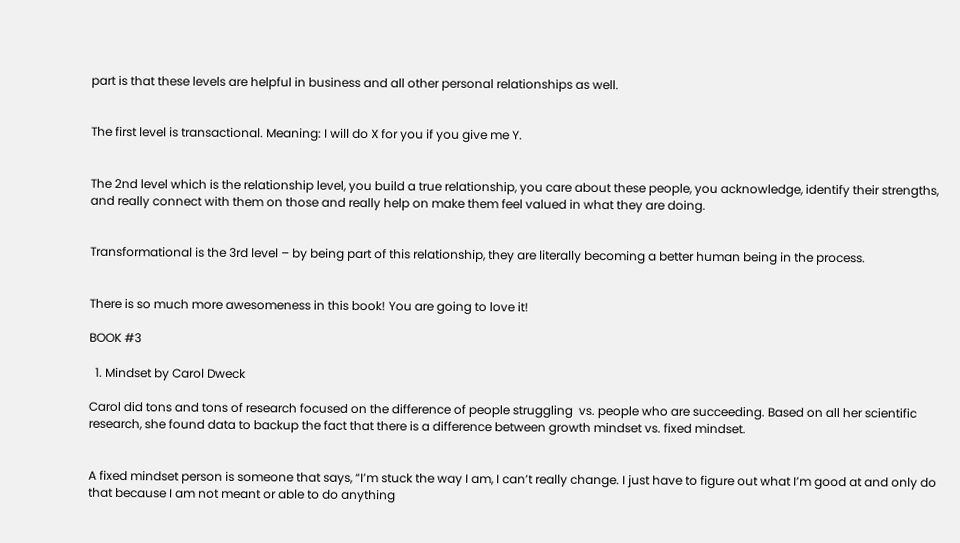part is that these levels are helpful in business and all other personal relationships as well.


The first level is transactional. Meaning: I will do X for you if you give me Y.


The 2nd level which is the relationship level, you build a true relationship, you care about these people, you acknowledge, identify their strengths, and really connect with them on those and really help on make them feel valued in what they are doing.


Transformational is the 3rd level – by being part of this relationship, they are literally becoming a better human being in the process.


There is so much more awesomeness in this book! You are going to love it!

BOOK #3

  1. Mindset by Carol Dweck

Carol did tons and tons of research focused on the difference of people struggling  vs. people who are succeeding. Based on all her scientific research, she found data to backup the fact that there is a difference between growth mindset vs. fixed mindset.


A fixed mindset person is someone that says, “I’m stuck the way I am, I can’t really change. I just have to figure out what I’m good at and only do that because I am not meant or able to do anything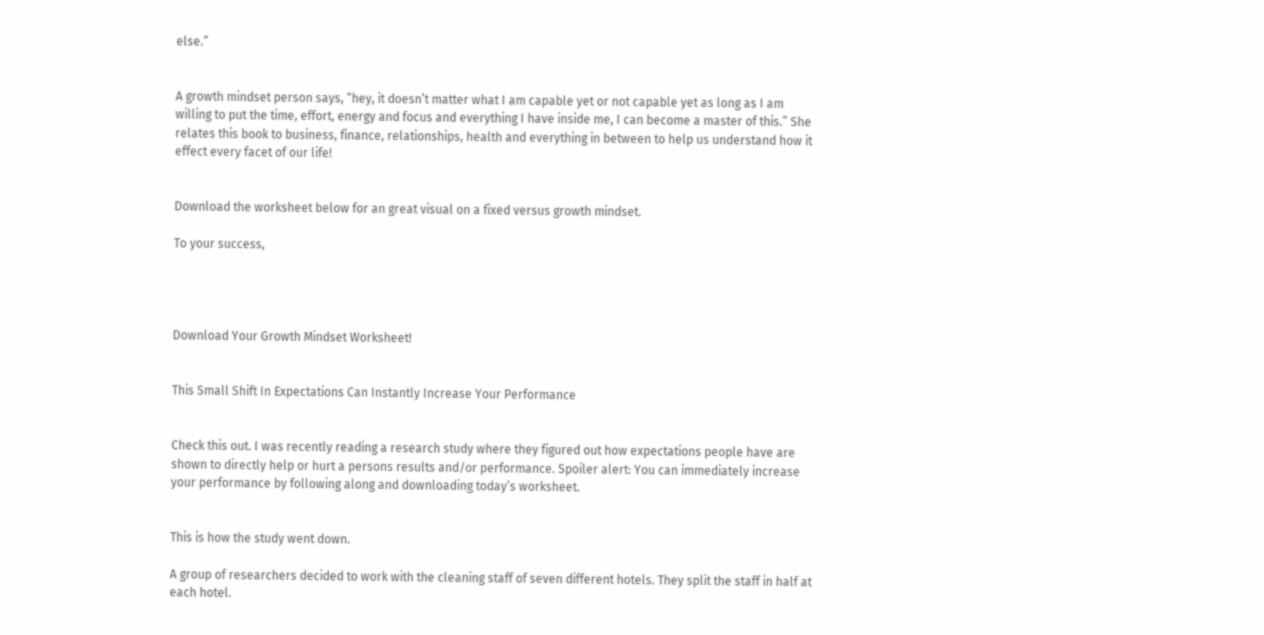else.”


A growth mindset person says, “hey, it doesn’t matter what I am capable yet or not capable yet as long as I am willing to put the time, effort, energy and focus and everything I have inside me, I can become a master of this.” She relates this book to business, finance, relationships, health and everything in between to help us understand how it effect every facet of our life!


Download the worksheet below for an great visual on a fixed versus growth mindset.

To your success,




Download Your Growth Mindset Worksheet!


This Small Shift In Expectations Can Instantly Increase Your Performance


Check this out. I was recently reading a research study where they figured out how expectations people have are shown to directly help or hurt a persons results and/or performance. Spoiler alert: You can immediately increase your performance by following along and downloading today’s worksheet.


This is how the study went down.

A group of researchers decided to work with the cleaning staff of seven different hotels. They split the staff in half at each hotel.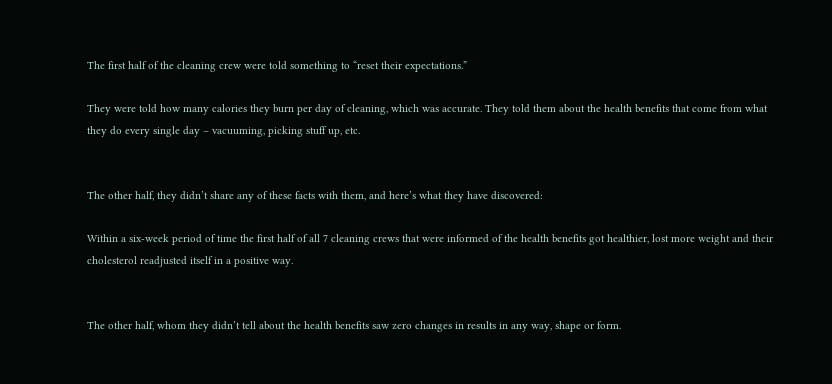The first half of the cleaning crew were told something to “reset their expectations.”

They were told how many calories they burn per day of cleaning, which was accurate. They told them about the health benefits that come from what they do every single day – vacuuming, picking stuff up, etc.


The other half, they didn’t share any of these facts with them, and here’s what they have discovered:

Within a six-week period of time the first half of all 7 cleaning crews that were informed of the health benefits got healthier, lost more weight and their cholesterol readjusted itself in a positive way.


The other half, whom they didn’t tell about the health benefits saw zero changes in results in any way, shape or form.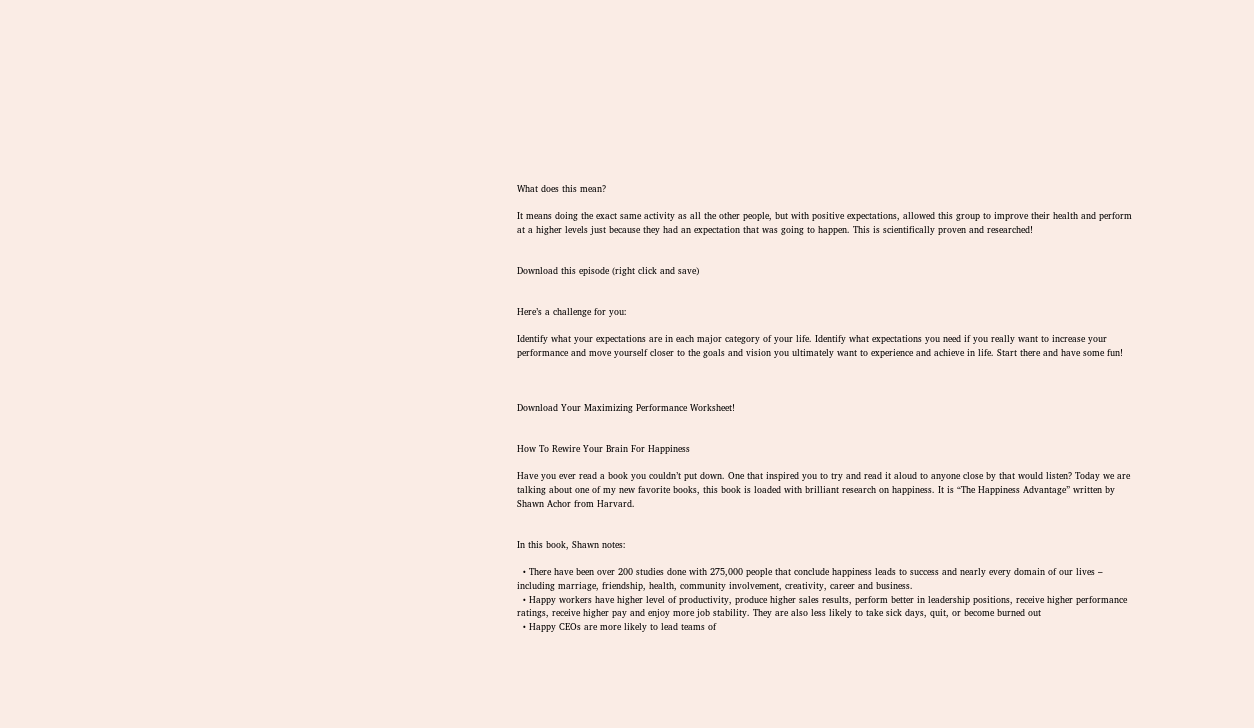What does this mean?

It means doing the exact same activity as all the other people, but with positive expectations, allowed this group to improve their health and perform at a higher levels just because they had an expectation that was going to happen. This is scientifically proven and researched!


Download this episode (right click and save)


Here’s a challenge for you:

Identify what your expectations are in each major category of your life. Identify what expectations you need if you really want to increase your performance and move yourself closer to the goals and vision you ultimately want to experience and achieve in life. Start there and have some fun!



Download Your Maximizing Performance Worksheet!


How To Rewire Your Brain For Happiness

Have you ever read a book you couldn’t put down. One that inspired you to try and read it aloud to anyone close by that would listen? Today we are talking about one of my new favorite books, this book is loaded with brilliant research on happiness. It is “The Happiness Advantage” written by Shawn Achor from Harvard.


In this book, Shawn notes:

  • There have been over 200 studies done with 275,000 people that conclude happiness leads to success and nearly every domain of our lives – including marriage, friendship, health, community involvement, creativity, career and business.
  • Happy workers have higher level of productivity, produce higher sales results, perform better in leadership positions, receive higher performance ratings, receive higher pay and enjoy more job stability. They are also less likely to take sick days, quit, or become burned out
  • Happy CEOs are more likely to lead teams of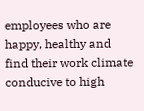employees who are happy, healthy and find their work climate conducive to high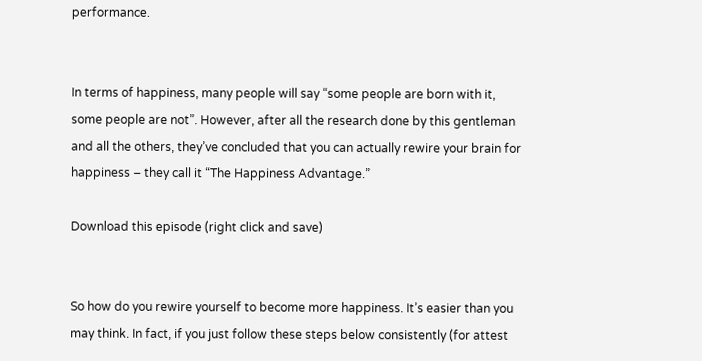performance.


In terms of happiness, many people will say “some people are born with it, some people are not”. However, after all the research done by this gentleman and all the others, they’ve concluded that you can actually rewire your brain for happiness – they call it “The Happiness Advantage.”

Download this episode (right click and save)


So how do you rewire yourself to become more happiness. It’s easier than you may think. In fact, if you just follow these steps below consistently (for attest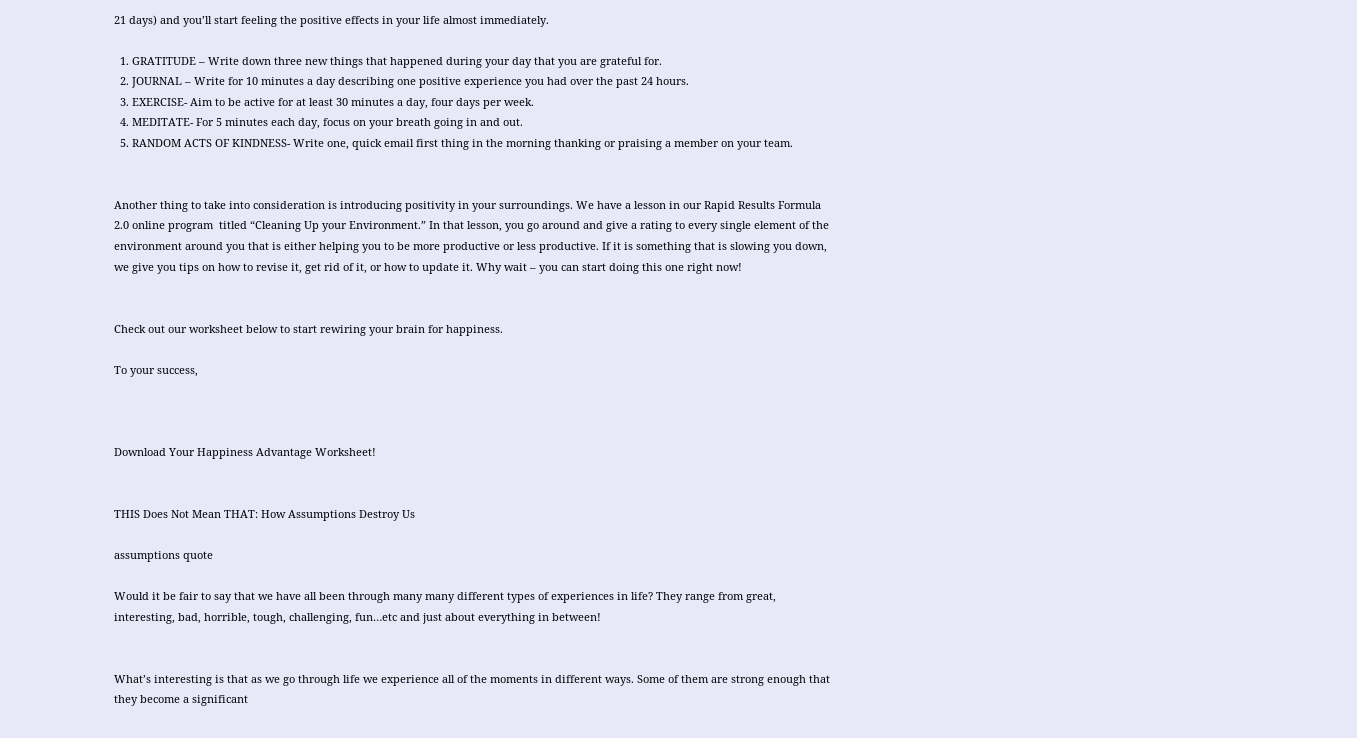21 days) and you’ll start feeling the positive effects in your life almost immediately.

  1. GRATITUDE – Write down three new things that happened during your day that you are grateful for.
  2. JOURNAL – Write for 10 minutes a day describing one positive experience you had over the past 24 hours.
  3. EXERCISE- Aim to be active for at least 30 minutes a day, four days per week.
  4. MEDITATE- For 5 minutes each day, focus on your breath going in and out.
  5. RANDOM ACTS OF KINDNESS- Write one, quick email first thing in the morning thanking or praising a member on your team.


Another thing to take into consideration is introducing positivity in your surroundings. We have a lesson in our Rapid Results Formula 2.0 online program  titled “Cleaning Up your Environment.” In that lesson, you go around and give a rating to every single element of the environment around you that is either helping you to be more productive or less productive. If it is something that is slowing you down, we give you tips on how to revise it, get rid of it, or how to update it. Why wait – you can start doing this one right now!


Check out our worksheet below to start rewiring your brain for happiness.

To your success,



Download Your Happiness Advantage Worksheet!


THIS Does Not Mean THAT: How Assumptions Destroy Us

assumptions quote

Would it be fair to say that we have all been through many many different types of experiences in life? They range from great, interesting, bad, horrible, tough, challenging, fun…etc and just about everything in between!


What’s interesting is that as we go through life we experience all of the moments in different ways. Some of them are strong enough that they become a significant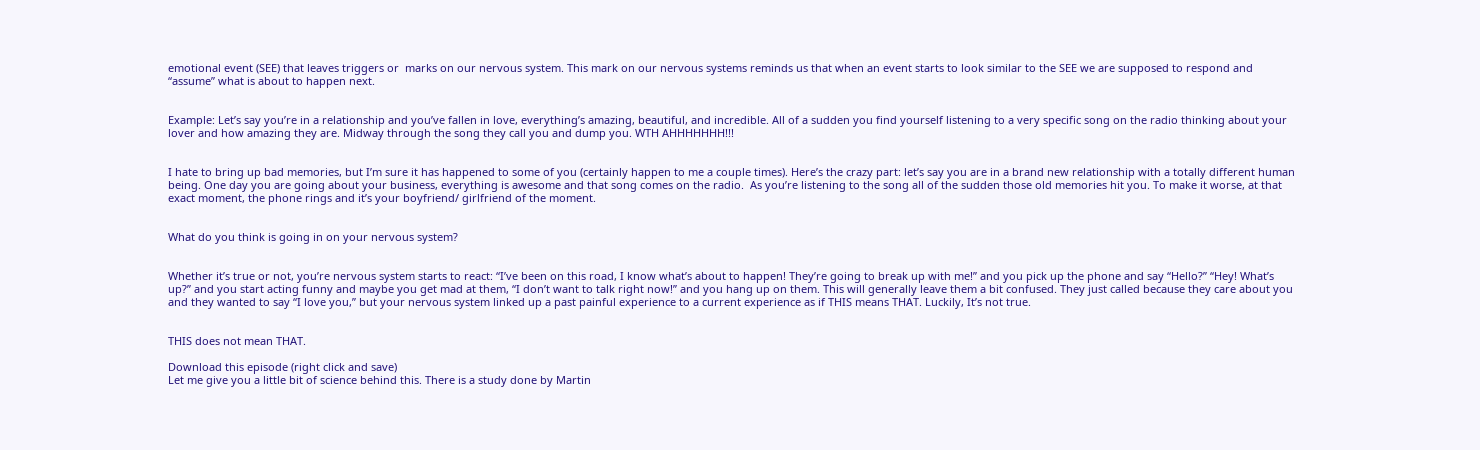emotional event (SEE) that leaves triggers or  marks on our nervous system. This mark on our nervous systems reminds us that when an event starts to look similar to the SEE we are supposed to respond and “assume” what is about to happen next.


Example: Let’s say you’re in a relationship and you’ve fallen in love, everything’s amazing, beautiful, and incredible. All of a sudden you find yourself listening to a very specific song on the radio thinking about your lover and how amazing they are. Midway through the song they call you and dump you. WTH AHHHHHHH!!!


I hate to bring up bad memories, but I’m sure it has happened to some of you (certainly happen to me a couple times). Here’s the crazy part: let’s say you are in a brand new relationship with a totally different human being. One day you are going about your business, everything is awesome and that song comes on the radio.  As you’re listening to the song all of the sudden those old memories hit you. To make it worse, at that exact moment, the phone rings and it’s your boyfriend/ girlfriend of the moment.


What do you think is going in on your nervous system?


Whether it’s true or not, you’re nervous system starts to react: “I’ve been on this road, I know what’s about to happen! They’re going to break up with me!” and you pick up the phone and say “Hello?” “Hey! What’s up?” and you start acting funny and maybe you get mad at them, “I don’t want to talk right now!” and you hang up on them. This will generally leave them a bit confused. They just called because they care about you and they wanted to say “I love you,” but your nervous system linked up a past painful experience to a current experience as if THIS means THAT. Luckily, It’s not true.


THIS does not mean THAT.

Download this episode (right click and save)
Let me give you a little bit of science behind this. There is a study done by Martin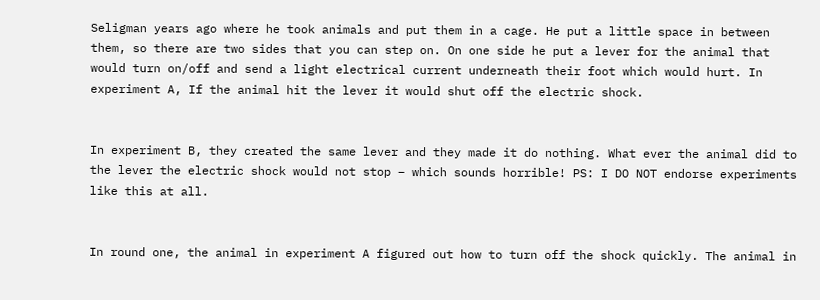Seligman years ago where he took animals and put them in a cage. He put a little space in between them, so there are two sides that you can step on. On one side he put a lever for the animal that would turn on/off and send a light electrical current underneath their foot which would hurt. In experiment A, If the animal hit the lever it would shut off the electric shock.


In experiment B, they created the same lever and they made it do nothing. What ever the animal did to the lever the electric shock would not stop – which sounds horrible! PS: I DO NOT endorse experiments like this at all.


In round one, the animal in experiment A figured out how to turn off the shock quickly. The animal in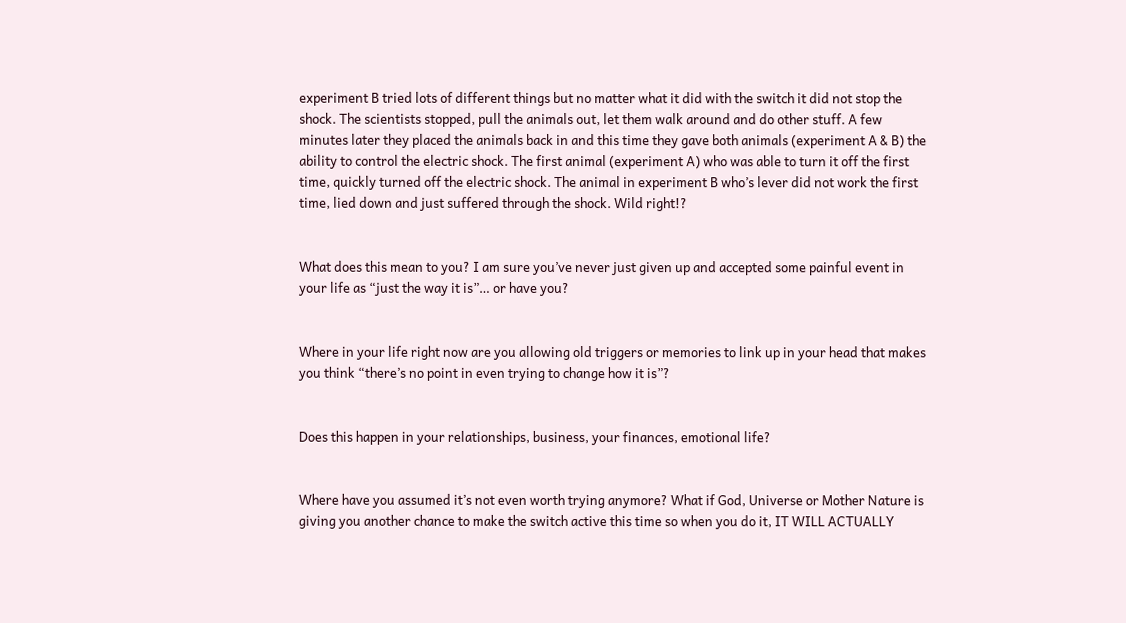experiment B tried lots of different things but no matter what it did with the switch it did not stop the shock. The scientists stopped, pull the animals out, let them walk around and do other stuff. A few minutes later they placed the animals back in and this time they gave both animals (experiment A & B) the ability to control the electric shock. The first animal (experiment A) who was able to turn it off the first time, quickly turned off the electric shock. The animal in experiment B who’s lever did not work the first time, lied down and just suffered through the shock. Wild right!?


What does this mean to you? I am sure you’ve never just given up and accepted some painful event in your life as “just the way it is”… or have you?


Where in your life right now are you allowing old triggers or memories to link up in your head that makes you think “there’s no point in even trying to change how it is”?


Does this happen in your relationships, business, your finances, emotional life?


Where have you assumed it’s not even worth trying anymore? What if God, Universe or Mother Nature is giving you another chance to make the switch active this time so when you do it, IT WILL ACTUALLY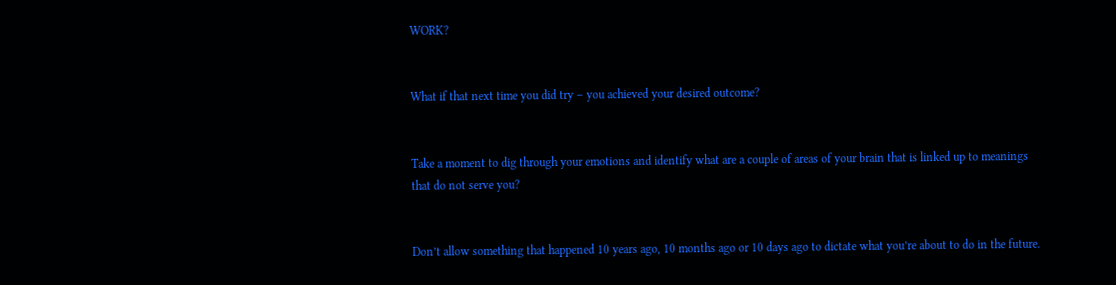WORK?


What if that next time you did try – you achieved your desired outcome?


Take a moment to dig through your emotions and identify what are a couple of areas of your brain that is linked up to meanings that do not serve you?


Don’t allow something that happened 10 years ago, 10 months ago or 10 days ago to dictate what you’re about to do in the future.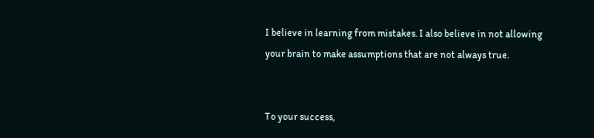I believe in learning from mistakes. I also believe in not allowing your brain to make assumptions that are not always true.


To your success,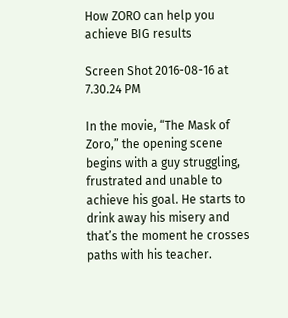How ZORO can help you achieve BIG results

Screen Shot 2016-08-16 at 7.30.24 PM

In the movie, “The Mask of Zoro,” the opening scene begins with a guy struggling, frustrated and unable to achieve his goal. He starts to drink away his misery and that’s the moment he crosses paths with his teacher.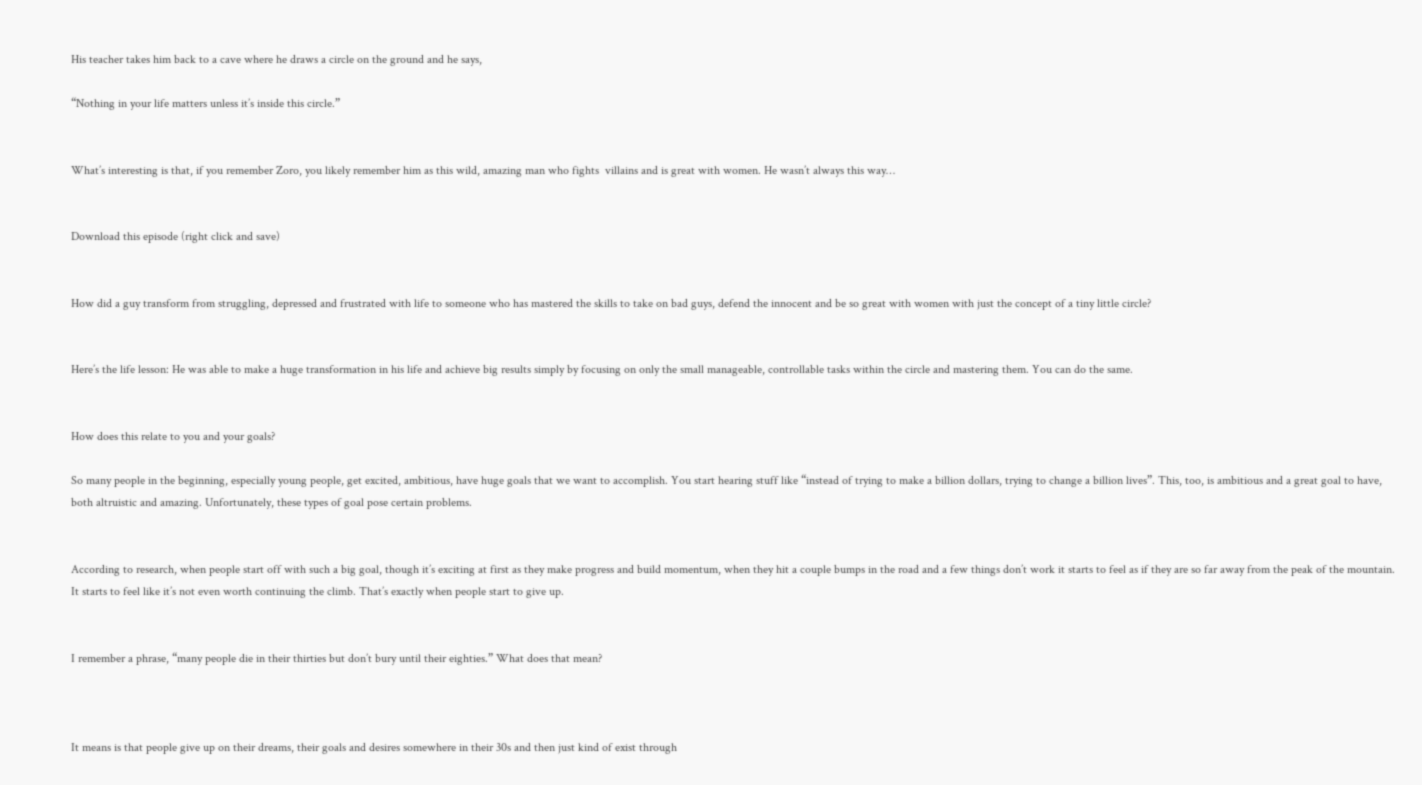His teacher takes him back to a cave where he draws a circle on the ground and he says,

“Nothing in your life matters unless it’s inside this circle.”


What’s interesting is that, if you remember Zoro, you likely remember him as this wild, amazing man who fights  villains and is great with women. He wasn’t always this way…


Download this episode (right click and save)


How did a guy transform from struggling, depressed and frustrated with life to someone who has mastered the skills to take on bad guys, defend the innocent and be so great with women with just the concept of a tiny little circle?


Here’s the life lesson: He was able to make a huge transformation in his life and achieve big results simply by focusing on only the small manageable, controllable tasks within the circle and mastering them. You can do the same.


How does this relate to you and your goals?

So many people in the beginning, especially young people, get excited, ambitious, have huge goals that we want to accomplish. You start hearing stuff like “instead of trying to make a billion dollars, trying to change a billion lives”. This, too, is ambitious and a great goal to have, both altruistic and amazing. Unfortunately, these types of goal pose certain problems.


According to research, when people start off with such a big goal, though it’s exciting at first as they make progress and build momentum, when they hit a couple bumps in the road and a few things don’t work it starts to feel as if they are so far away from the peak of the mountain. It starts to feel like it’s not even worth continuing the climb. That’s exactly when people start to give up.


I remember a phrase, “many people die in their thirties but don’t bury until their eighties.” What does that mean?



It means is that people give up on their dreams, their goals and desires somewhere in their 30s and then just kind of exist through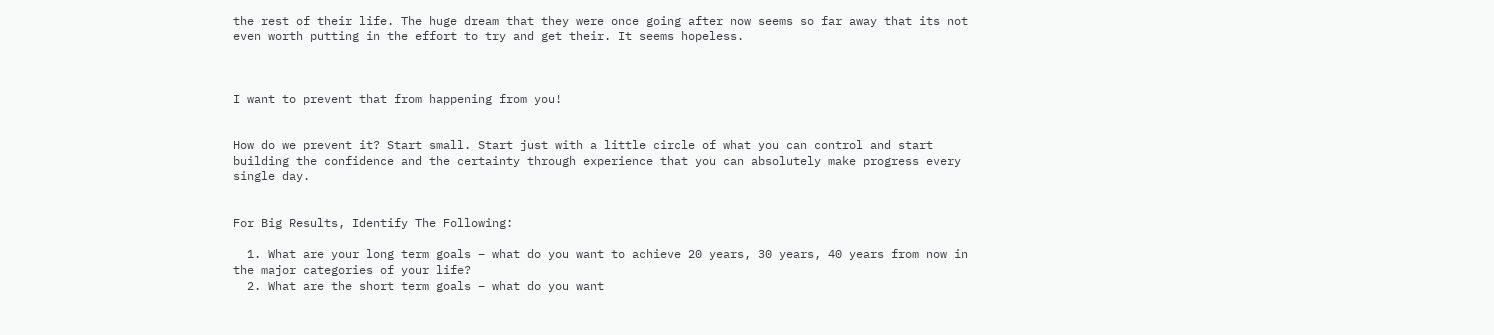the rest of their life. The huge dream that they were once going after now seems so far away that its not even worth putting in the effort to try and get their. It seems hopeless.



I want to prevent that from happening from you!


How do we prevent it? Start small. Start just with a little circle of what you can control and start building the confidence and the certainty through experience that you can absolutely make progress every single day.


For Big Results, Identify The Following:

  1. What are your long term goals – what do you want to achieve 20 years, 30 years, 40 years from now in the major categories of your life?
  2. What are the short term goals – what do you want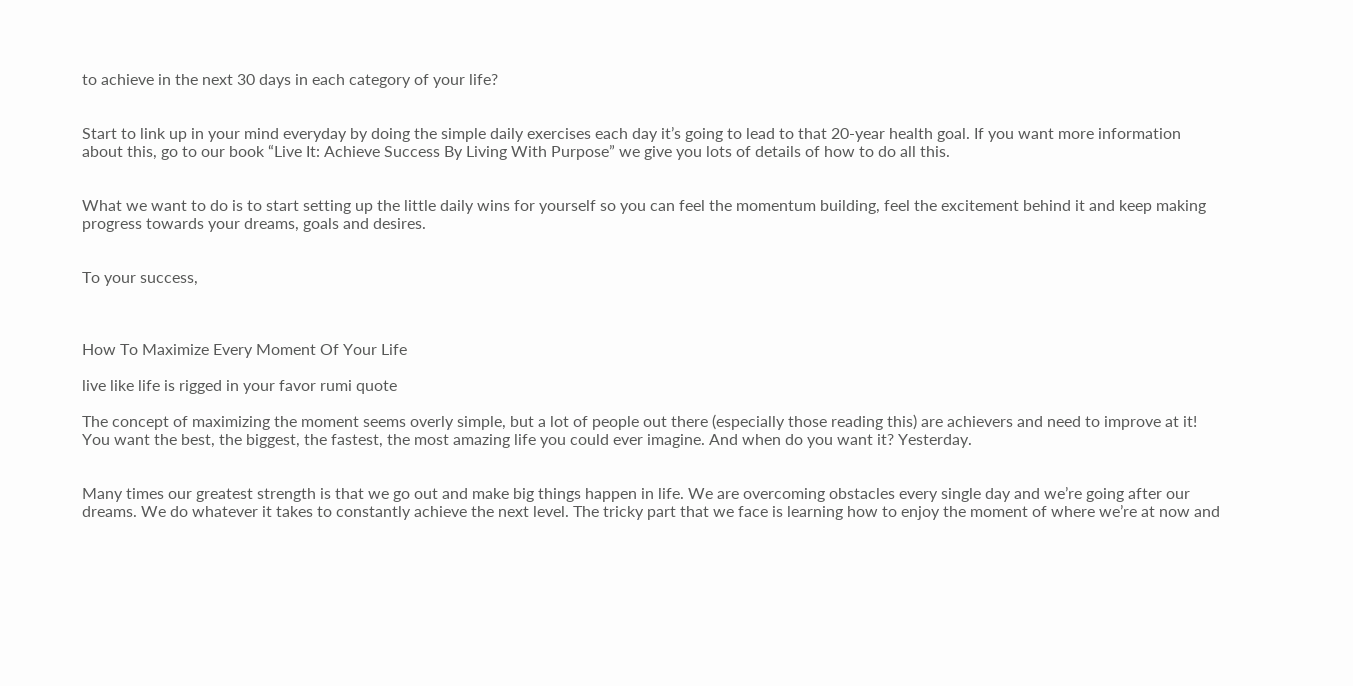to achieve in the next 30 days in each category of your life?


Start to link up in your mind everyday by doing the simple daily exercises each day it’s going to lead to that 20-year health goal. If you want more information about this, go to our book “Live It: Achieve Success By Living With Purpose” we give you lots of details of how to do all this.


What we want to do is to start setting up the little daily wins for yourself so you can feel the momentum building, feel the excitement behind it and keep making progress towards your dreams, goals and desires.


To your success,



How To Maximize Every Moment Of Your Life

live like life is rigged in your favor rumi quote

The concept of maximizing the moment seems overly simple, but a lot of people out there (especially those reading this) are achievers and need to improve at it! You want the best, the biggest, the fastest, the most amazing life you could ever imagine. And when do you want it? Yesterday.


Many times our greatest strength is that we go out and make big things happen in life. We are overcoming obstacles every single day and we’re going after our dreams. We do whatever it takes to constantly achieve the next level. The tricky part that we face is learning how to enjoy the moment of where we’re at now and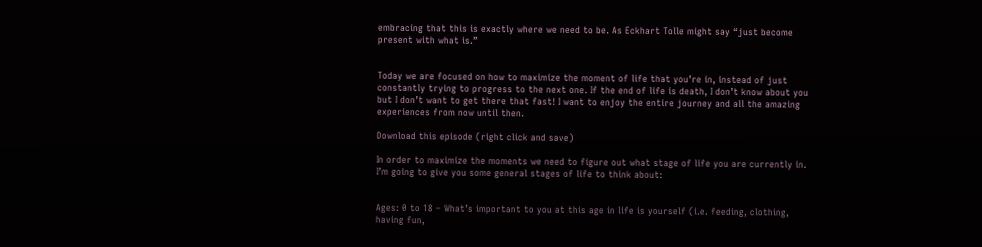embracing that this is exactly where we need to be. As Eckhart Tolle might say “just become present with what is.”


Today we are focused on how to maximize the moment of life that you’re in, instead of just constantly trying to progress to the next one. If the end of life is death, I don’t know about you but I don’t want to get there that fast! I want to enjoy the entire journey and all the amazing experiences from now until then.

Download this episode (right click and save)

In order to maximize the moments we need to figure out what stage of life you are currently in. I’m going to give you some general stages of life to think about:


Ages: 0 to 18 – What’s important to you at this age in life is yourself (i.e. feeding, clothing, having fun,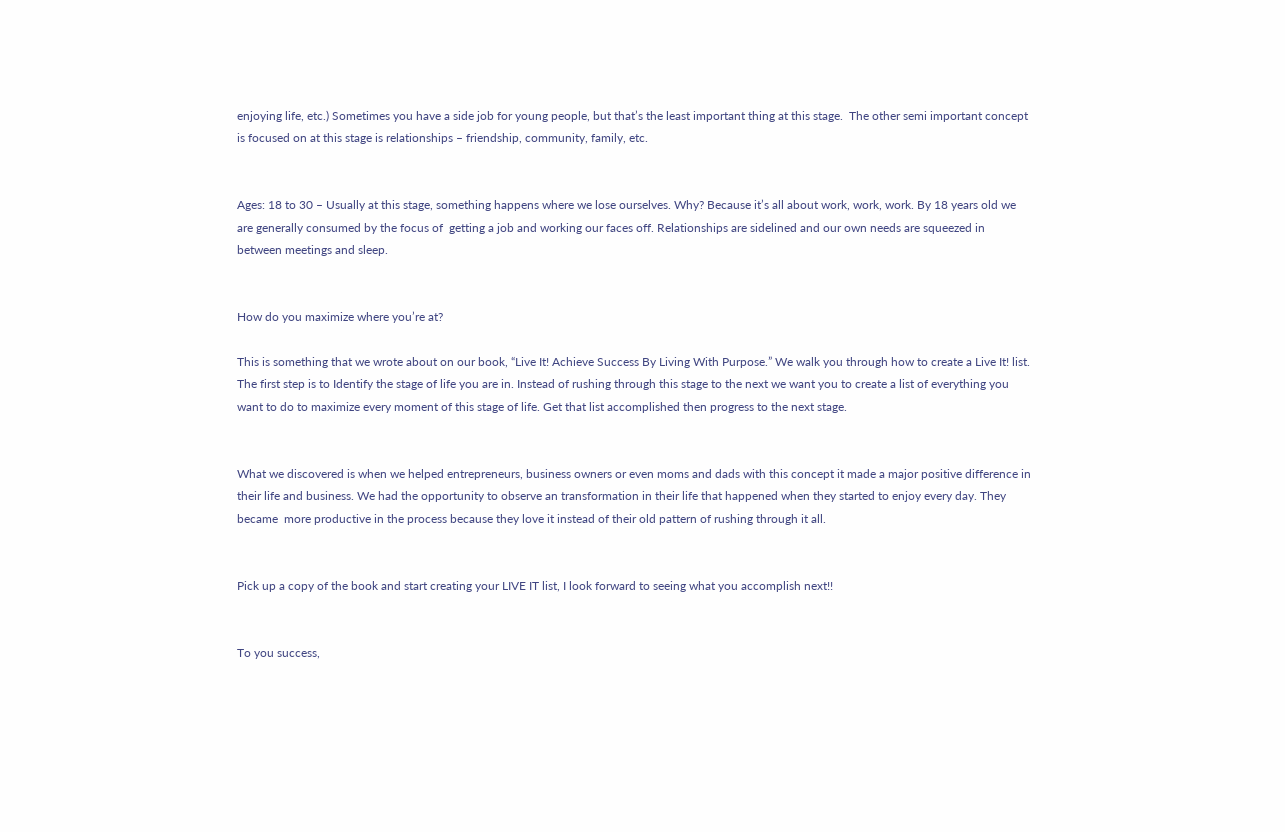enjoying life, etc.) Sometimes you have a side job for young people, but that’s the least important thing at this stage.  The other semi important concept is focused on at this stage is relationships – friendship, community, family, etc.


Ages: 18 to 30 – Usually at this stage, something happens where we lose ourselves. Why? Because it’s all about work, work, work. By 18 years old we are generally consumed by the focus of  getting a job and working our faces off. Relationships are sidelined and our own needs are squeezed in between meetings and sleep.


How do you maximize where you’re at?

This is something that we wrote about on our book, “Live It! Achieve Success By Living With Purpose.” We walk you through how to create a Live It! list. The first step is to Identify the stage of life you are in. Instead of rushing through this stage to the next we want you to create a list of everything you want to do to maximize every moment of this stage of life. Get that list accomplished then progress to the next stage.


What we discovered is when we helped entrepreneurs, business owners or even moms and dads with this concept it made a major positive difference in their life and business. We had the opportunity to observe an transformation in their life that happened when they started to enjoy every day. They became  more productive in the process because they love it instead of their old pattern of rushing through it all.


Pick up a copy of the book and start creating your LIVE IT list, I look forward to seeing what you accomplish next!!


To you success,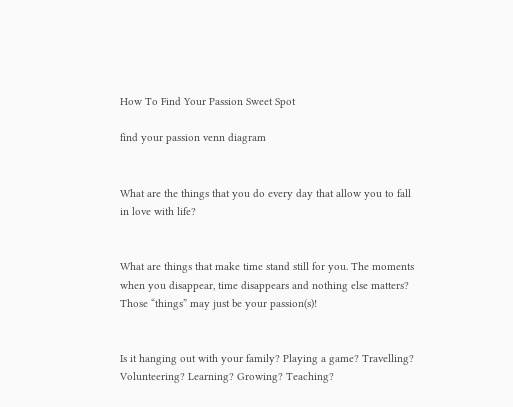How To Find Your Passion Sweet Spot

find your passion venn diagram


What are the things that you do every day that allow you to fall in love with life?


What are things that make time stand still for you. The moments when you disappear, time disappears and nothing else matters? Those “things” may just be your passion(s)!


Is it hanging out with your family? Playing a game? Travelling? Volunteering? Learning? Growing? Teaching?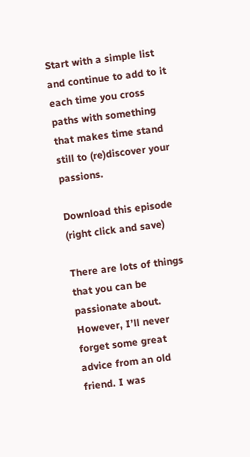Start with a simple list and continue to add to it each time you cross paths with something that makes time stand still to (re)discover your passions.

Download this episode (right click and save)

There are lots of things that you can be passionate about. However, I’ll never forget some great advice from an old friend. I was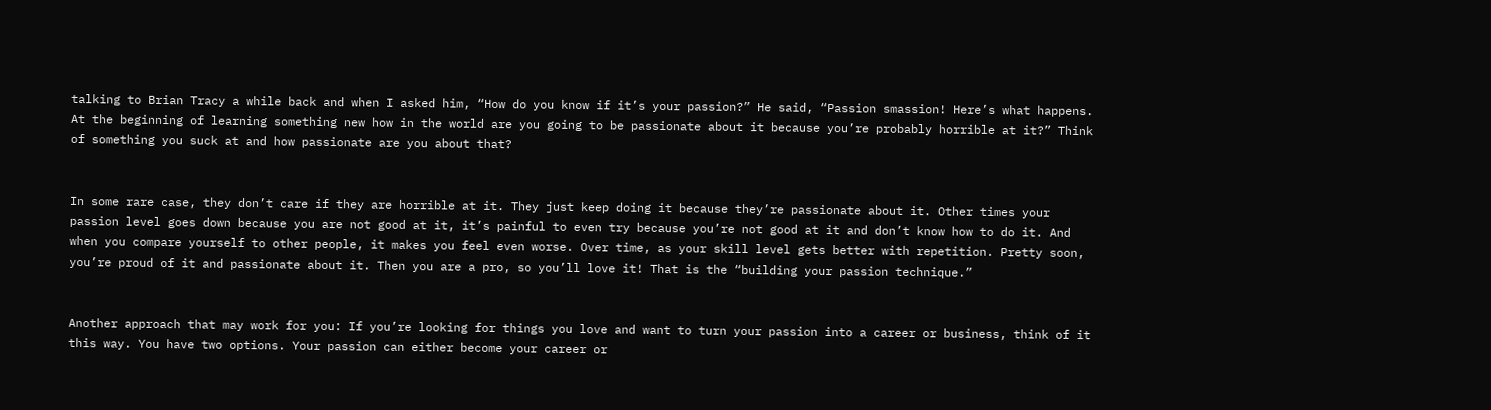talking to Brian Tracy a while back and when I asked him, “How do you know if it’s your passion?” He said, “Passion smassion! Here’s what happens. At the beginning of learning something new how in the world are you going to be passionate about it because you’re probably horrible at it?” Think of something you suck at and how passionate are you about that?


In some rare case, they don’t care if they are horrible at it. They just keep doing it because they’re passionate about it. Other times your passion level goes down because you are not good at it, it’s painful to even try because you’re not good at it and don’t know how to do it. And when you compare yourself to other people, it makes you feel even worse. Over time, as your skill level gets better with repetition. Pretty soon, you’re proud of it and passionate about it. Then you are a pro, so you’ll love it! That is the “building your passion technique.”


Another approach that may work for you: If you’re looking for things you love and want to turn your passion into a career or business, think of it this way. You have two options. Your passion can either become your career or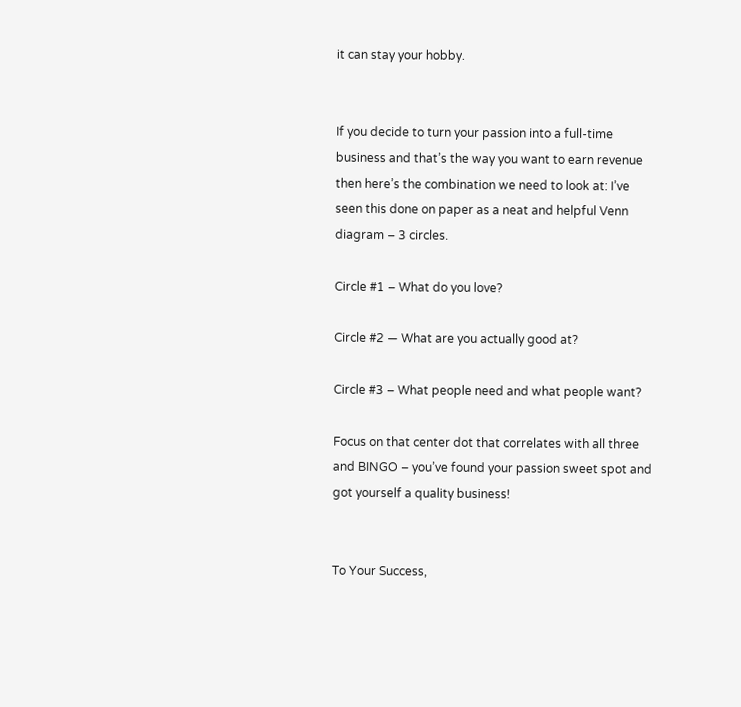it can stay your hobby.


If you decide to turn your passion into a full-time business and that’s the way you want to earn revenue then here’s the combination we need to look at: I’ve seen this done on paper as a neat and helpful Venn diagram – 3 circles.

Circle #1 – What do you love?

Circle #2 — What are you actually good at?

Circle #3 – What people need and what people want?

Focus on that center dot that correlates with all three and BINGO – you’ve found your passion sweet spot and got yourself a quality business!


To Your Success,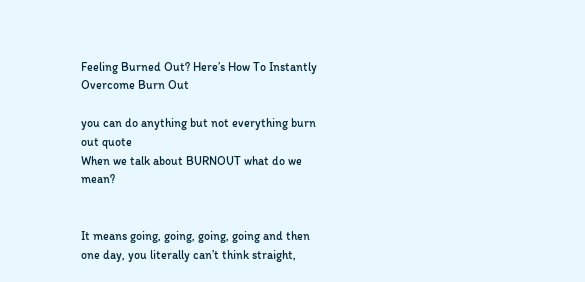Feeling Burned Out? Here’s How To Instantly Overcome Burn Out

you can do anything but not everything burn out quote
When we talk about BURNOUT what do we mean?


It means going, going, going, going and then one day, you literally can’t think straight,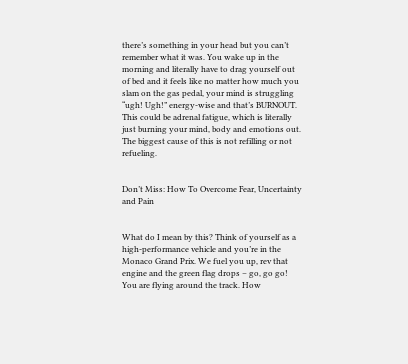there’s something in your head but you can’t remember what it was. You wake up in the morning and literally have to drag yourself out of bed and it feels like no matter how much you slam on the gas pedal, your mind is struggling “ugh! Ugh!” energy-wise and that’s BURNOUT. This could be adrenal fatigue, which is literally just burning your mind, body and emotions out. The biggest cause of this is not refilling or not refueling.


Don’t Miss: How To Overcome Fear, Uncertainty and Pain


What do I mean by this? Think of yourself as a high-performance vehicle and you’re in the Monaco Grand Prix. We fuel you up, rev that engine and the green flag drops – go, go go! You are flying around the track. How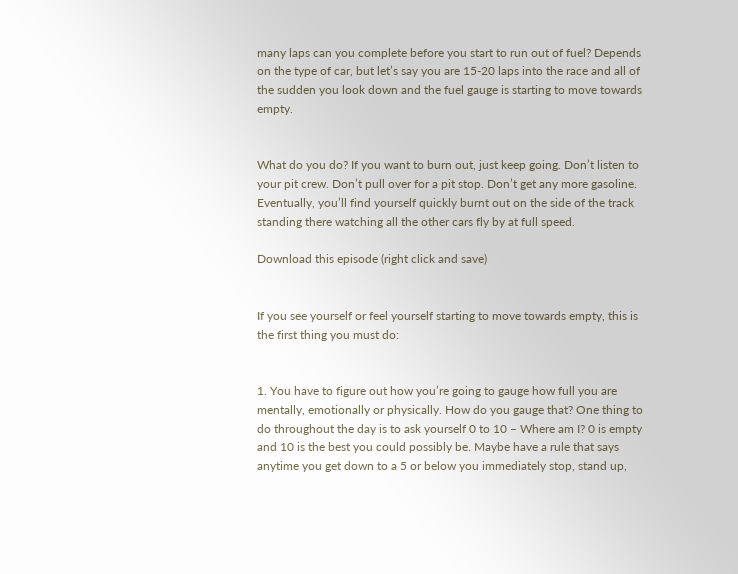many laps can you complete before you start to run out of fuel? Depends on the type of car, but let’s say you are 15-20 laps into the race and all of the sudden you look down and the fuel gauge is starting to move towards empty.


What do you do? If you want to burn out, just keep going. Don’t listen to your pit crew. Don’t pull over for a pit stop. Don’t get any more gasoline. Eventually, you’ll find yourself quickly burnt out on the side of the track standing there watching all the other cars fly by at full speed.

Download this episode (right click and save)


If you see yourself or feel yourself starting to move towards empty, this is the first thing you must do:


1. You have to figure out how you’re going to gauge how full you are mentally, emotionally or physically. How do you gauge that? One thing to do throughout the day is to ask yourself 0 to 10 – Where am I? 0 is empty and 10 is the best you could possibly be. Maybe have a rule that says anytime you get down to a 5 or below you immediately stop, stand up,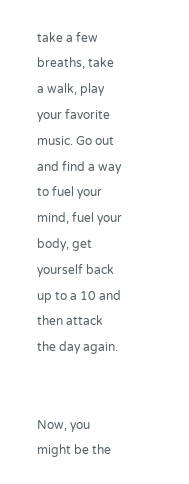take a few breaths, take a walk, play your favorite music. Go out and find a way to fuel your mind, fuel your body, get yourself back up to a 10 and then attack the day again.


Now, you might be the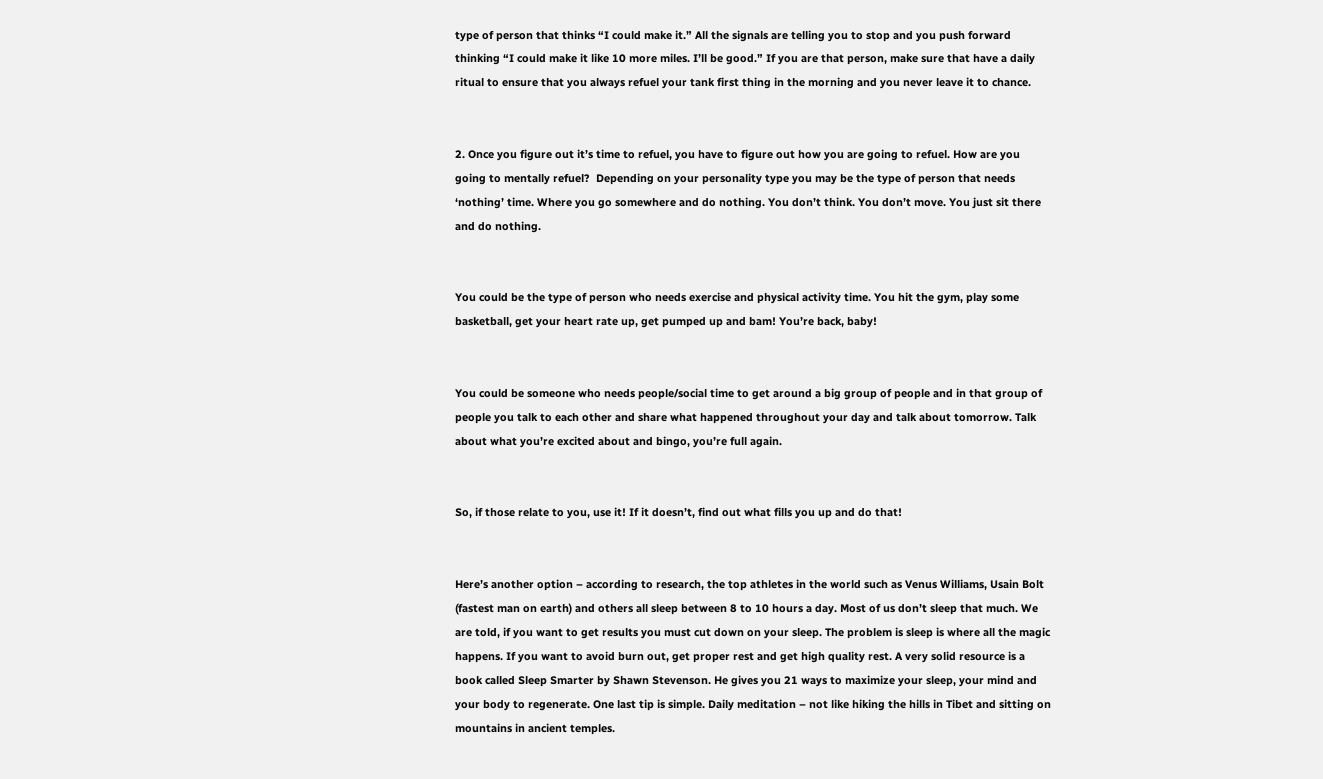type of person that thinks “I could make it.” All the signals are telling you to stop and you push forward thinking “I could make it like 10 more miles. I’ll be good.” If you are that person, make sure that have a daily ritual to ensure that you always refuel your tank first thing in the morning and you never leave it to chance.


2. Once you figure out it’s time to refuel, you have to figure out how you are going to refuel. How are you going to mentally refuel?  Depending on your personality type you may be the type of person that needs ‘nothing’ time. Where you go somewhere and do nothing. You don’t think. You don’t move. You just sit there and do nothing.


You could be the type of person who needs exercise and physical activity time. You hit the gym, play some basketball, get your heart rate up, get pumped up and bam! You’re back, baby!


You could be someone who needs people/social time to get around a big group of people and in that group of people you talk to each other and share what happened throughout your day and talk about tomorrow. Talk about what you’re excited about and bingo, you’re full again.


So, if those relate to you, use it! If it doesn’t, find out what fills you up and do that!


Here’s another option – according to research, the top athletes in the world such as Venus Williams, Usain Bolt (fastest man on earth) and others all sleep between 8 to 10 hours a day. Most of us don’t sleep that much. We are told, if you want to get results you must cut down on your sleep. The problem is sleep is where all the magic happens. If you want to avoid burn out, get proper rest and get high quality rest. A very solid resource is a book called Sleep Smarter by Shawn Stevenson. He gives you 21 ways to maximize your sleep, your mind and your body to regenerate. One last tip is simple. Daily meditation – not like hiking the hills in Tibet and sitting on mountains in ancient temples.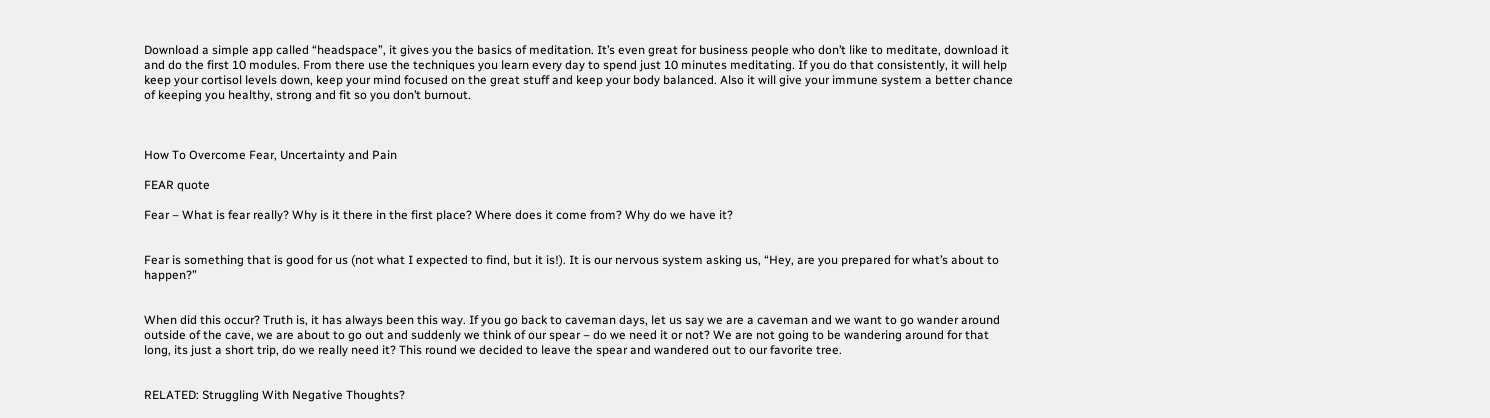Download a simple app called “headspace”, it gives you the basics of meditation. It’s even great for business people who don’t like to meditate, download it and do the first 10 modules. From there use the techniques you learn every day to spend just 10 minutes meditating. If you do that consistently, it will help keep your cortisol levels down, keep your mind focused on the great stuff and keep your body balanced. Also it will give your immune system a better chance of keeping you healthy, strong and fit so you don’t burnout.



How To Overcome Fear, Uncertainty and Pain

FEAR quote

Fear – What is fear really? Why is it there in the first place? Where does it come from? Why do we have it?


Fear is something that is good for us (not what I expected to find, but it is!). It is our nervous system asking us, “Hey, are you prepared for what’s about to happen?”


When did this occur? Truth is, it has always been this way. If you go back to caveman days, let us say we are a caveman and we want to go wander around outside of the cave, we are about to go out and suddenly we think of our spear – do we need it or not? We are not going to be wandering around for that long, its just a short trip, do we really need it? This round we decided to leave the spear and wandered out to our favorite tree.


RELATED: Struggling With Negative Thoughts?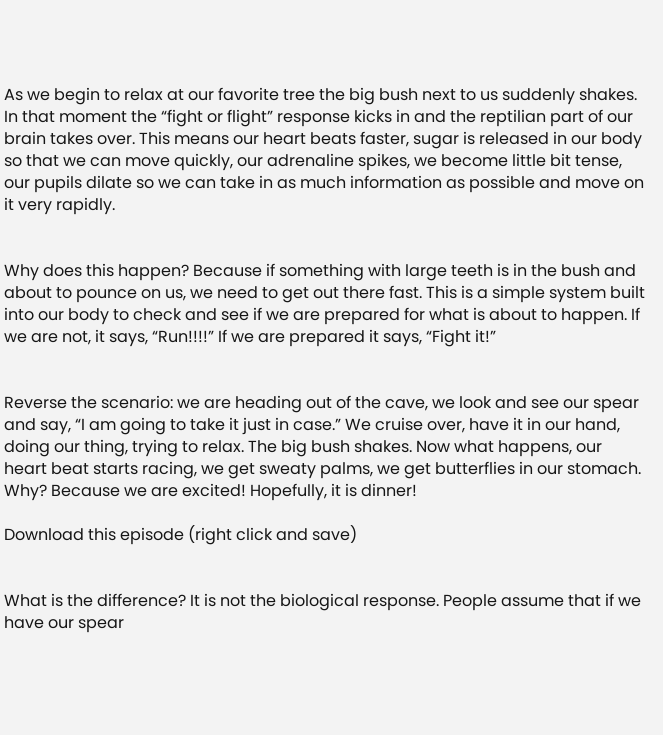As we begin to relax at our favorite tree the big bush next to us suddenly shakes. In that moment the “fight or flight” response kicks in and the reptilian part of our brain takes over. This means our heart beats faster, sugar is released in our body so that we can move quickly, our adrenaline spikes, we become little bit tense, our pupils dilate so we can take in as much information as possible and move on it very rapidly.


Why does this happen? Because if something with large teeth is in the bush and about to pounce on us, we need to get out there fast. This is a simple system built into our body to check and see if we are prepared for what is about to happen. If we are not, it says, “Run!!!!” If we are prepared it says, “Fight it!”


Reverse the scenario: we are heading out of the cave, we look and see our spear and say, “I am going to take it just in case.” We cruise over, have it in our hand, doing our thing, trying to relax. The big bush shakes. Now what happens, our heart beat starts racing, we get sweaty palms, we get butterflies in our stomach. Why? Because we are excited! Hopefully, it is dinner!

Download this episode (right click and save)


What is the difference? It is not the biological response. People assume that if we have our spear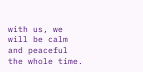with us, we will be calm and peaceful the whole time.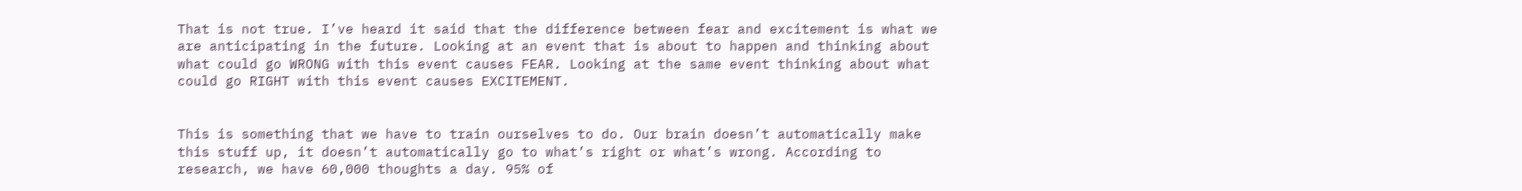That is not true. I’ve heard it said that the difference between fear and excitement is what we are anticipating in the future. Looking at an event that is about to happen and thinking about what could go WRONG with this event causes FEAR. Looking at the same event thinking about what could go RIGHT with this event causes EXCITEMENT.


This is something that we have to train ourselves to do. Our brain doesn’t automatically make this stuff up, it doesn’t automatically go to what’s right or what’s wrong. According to research, we have 60,000 thoughts a day. 95% of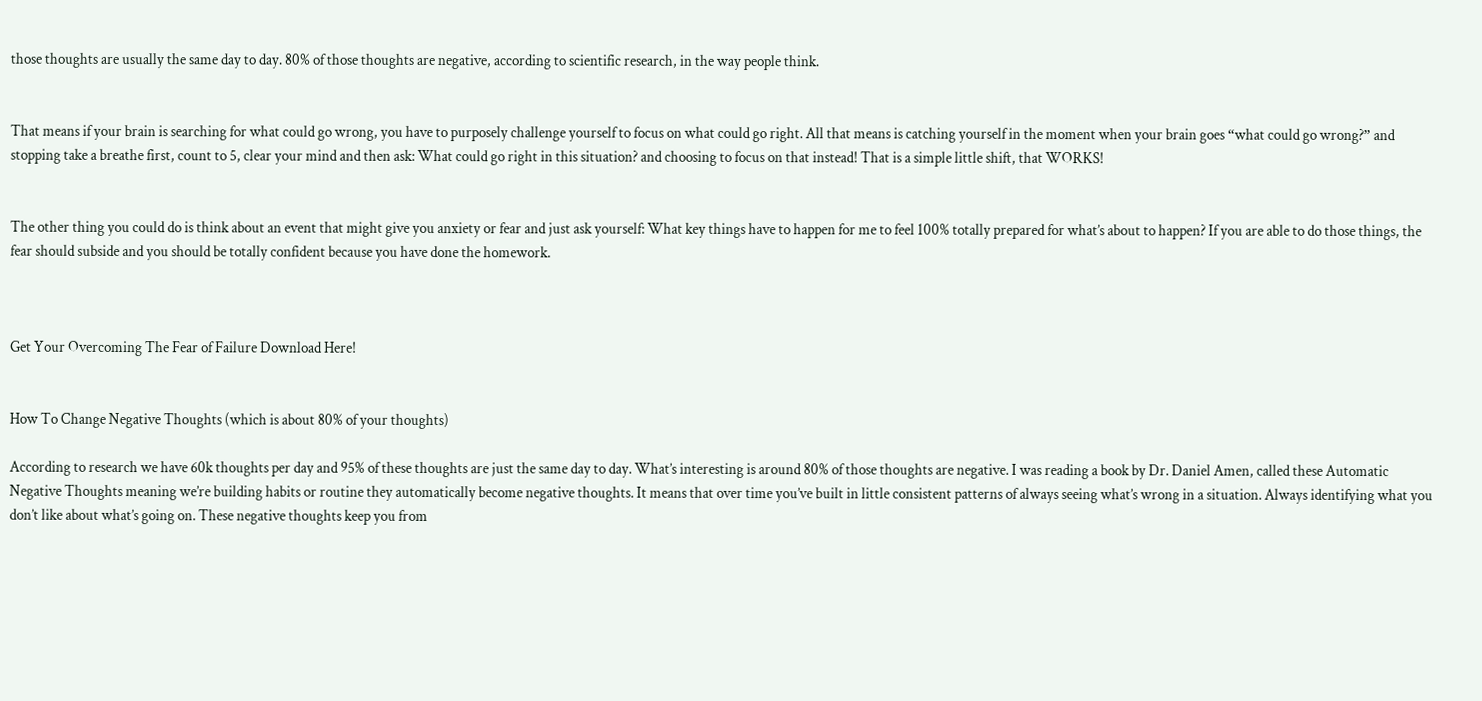those thoughts are usually the same day to day. 80% of those thoughts are negative, according to scientific research, in the way people think.


That means if your brain is searching for what could go wrong, you have to purposely challenge yourself to focus on what could go right. All that means is catching yourself in the moment when your brain goes “what could go wrong?” and stopping take a breathe first, count to 5, clear your mind and then ask: What could go right in this situation? and choosing to focus on that instead! That is a simple little shift, that WORKS!


The other thing you could do is think about an event that might give you anxiety or fear and just ask yourself: What key things have to happen for me to feel 100% totally prepared for what’s about to happen? If you are able to do those things, the fear should subside and you should be totally confident because you have done the homework.



Get Your Overcoming The Fear of Failure Download Here!


How To Change Negative Thoughts (which is about 80% of your thoughts)

According to research we have 60k thoughts per day and 95% of these thoughts are just the same day to day. What’s interesting is around 80% of those thoughts are negative. I was reading a book by Dr. Daniel Amen, called these Automatic Negative Thoughts meaning we’re building habits or routine they automatically become negative thoughts. It means that over time you’ve built in little consistent patterns of always seeing what’s wrong in a situation. Always identifying what you don’t like about what’s going on. These negative thoughts keep you from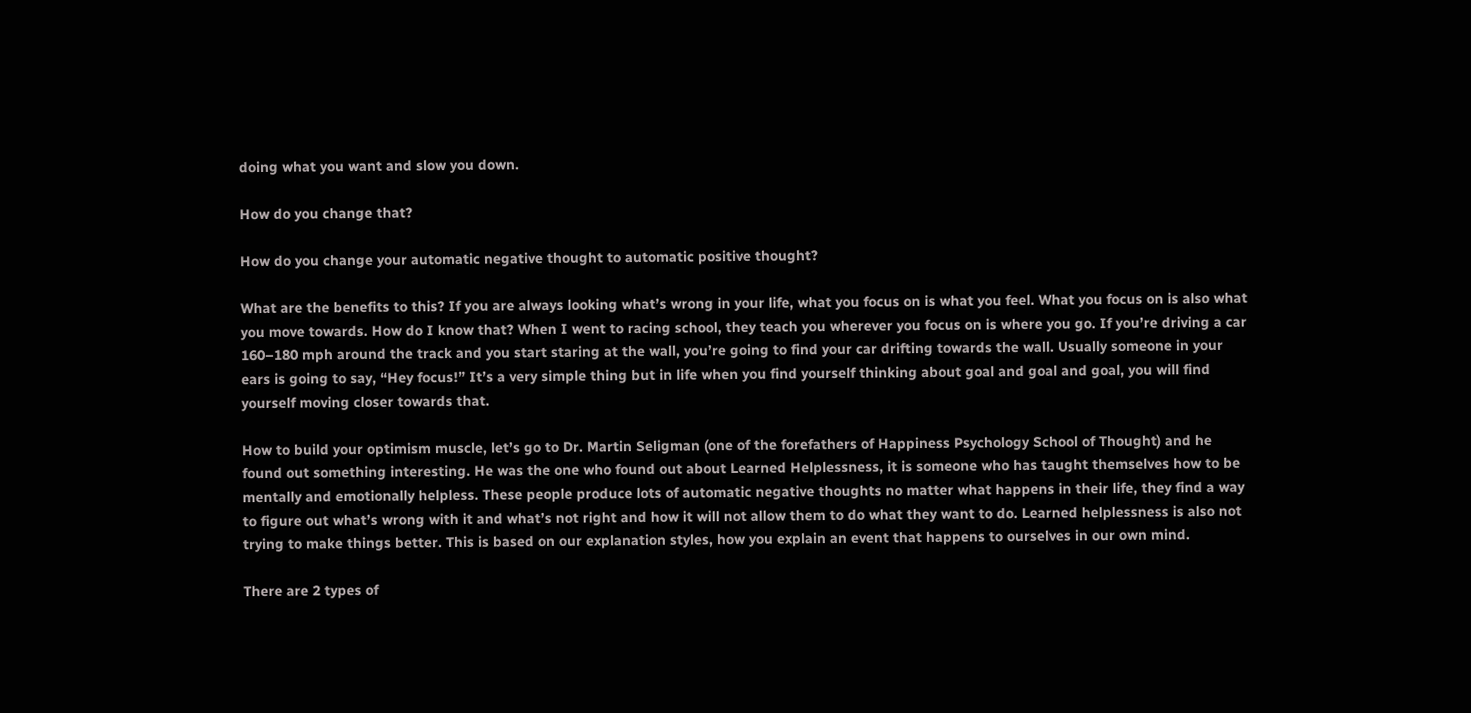doing what you want and slow you down.

How do you change that?

How do you change your automatic negative thought to automatic positive thought?

What are the benefits to this? If you are always looking what’s wrong in your life, what you focus on is what you feel. What you focus on is also what you move towards. How do I know that? When I went to racing school, they teach you wherever you focus on is where you go. If you’re driving a car 160–180 mph around the track and you start staring at the wall, you’re going to find your car drifting towards the wall. Usually someone in your ears is going to say, “Hey focus!” It’s a very simple thing but in life when you find yourself thinking about goal and goal and goal, you will find yourself moving closer towards that.

How to build your optimism muscle, let’s go to Dr. Martin Seligman (one of the forefathers of Happiness Psychology School of Thought) and he found out something interesting. He was the one who found out about Learned Helplessness, it is someone who has taught themselves how to be mentally and emotionally helpless. These people produce lots of automatic negative thoughts no matter what happens in their life, they find a way to figure out what’s wrong with it and what’s not right and how it will not allow them to do what they want to do. Learned helplessness is also not trying to make things better. This is based on our explanation styles, how you explain an event that happens to ourselves in our own mind.

There are 2 types of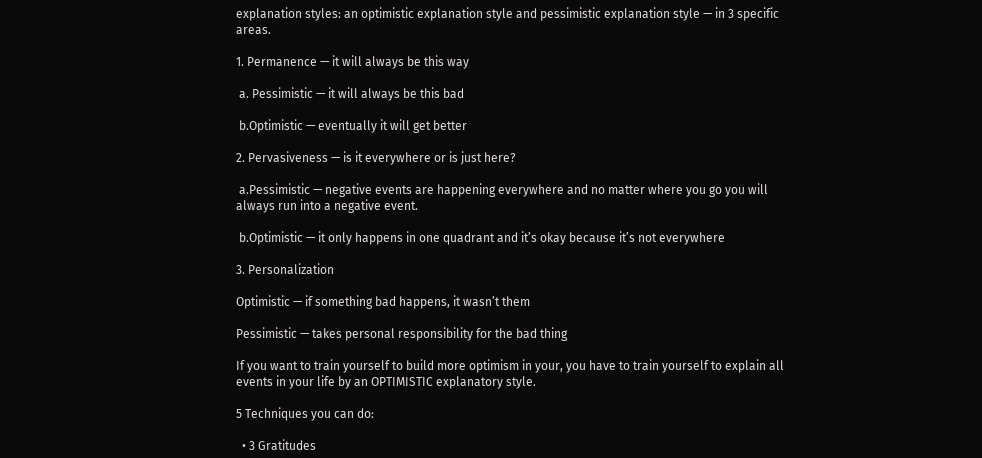explanation styles: an optimistic explanation style and pessimistic explanation style — in 3 specific areas.

1. Permanence — it will always be this way

 a. Pessimistic — it will always be this bad

 b.Optimistic — eventually it will get better

2. Pervasiveness — is it everywhere or is just here?

 a.Pessimistic — negative events are happening everywhere and no matter where you go you will always run into a negative event.

 b.Optimistic — it only happens in one quadrant and it’s okay because it’s not everywhere

3. Personalization

Optimistic — if something bad happens, it wasn’t them

Pessimistic — takes personal responsibility for the bad thing

If you want to train yourself to build more optimism in your, you have to train yourself to explain all events in your life by an OPTIMISTIC explanatory style.

5 Techniques you can do:

  • 3 Gratitudes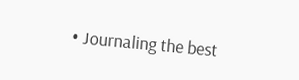• Journaling the best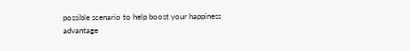possible scenario to help boost your happiness advantage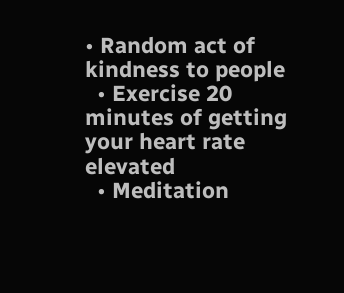• Random act of kindness to people
  • Exercise 20 minutes of getting your heart rate elevated
  • Meditation